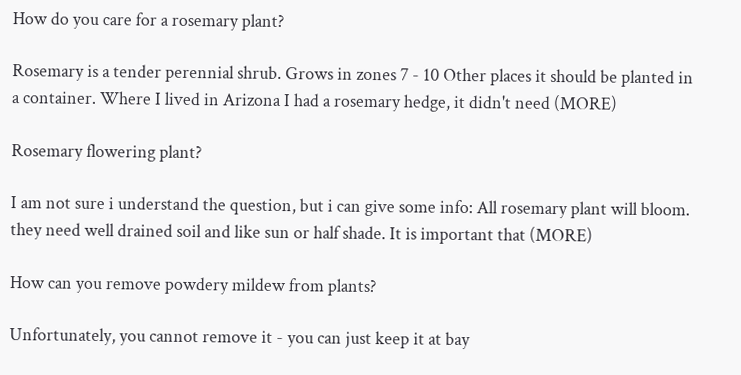How do you care for a rosemary plant?

Rosemary is a tender perennial shrub. Grows in zones 7 - 10 Other places it should be planted in a container. Where I lived in Arizona I had a rosemary hedge, it didn't need (MORE)

Rosemary flowering plant?

I am not sure i understand the question, but i can give some info: All rosemary plant will bloom. they need well drained soil and like sun or half shade. It is important that (MORE)

How can you remove powdery mildew from plants?

Unfortunately, you cannot remove it - you can just keep it at bay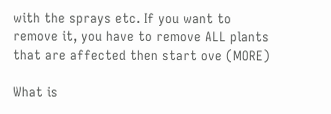with the sprays etc. If you want to remove it, you have to remove ALL plants that are affected then start ove (MORE)

What is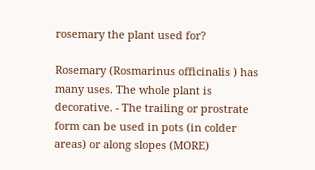rosemary the plant used for?

Rosemary (Rosmarinus officinalis ) has many uses. The whole plant is decorative. - The trailing or prostrate form can be used in pots (in colder areas) or along slopes (MORE)